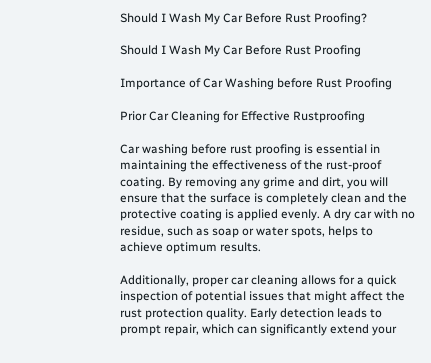Should I Wash My Car Before Rust Proofing?

Should I Wash My Car Before Rust Proofing

Importance of Car Washing before Rust Proofing

Prior Car Cleaning for Effective Rustproofing

Car washing before rust proofing is essential in maintaining the effectiveness of the rust-proof coating. By removing any grime and dirt, you will ensure that the surface is completely clean and the protective coating is applied evenly. A dry car with no residue, such as soap or water spots, helps to achieve optimum results.

Additionally, proper car cleaning allows for a quick inspection of potential issues that might affect the rust protection quality. Early detection leads to prompt repair, which can significantly extend your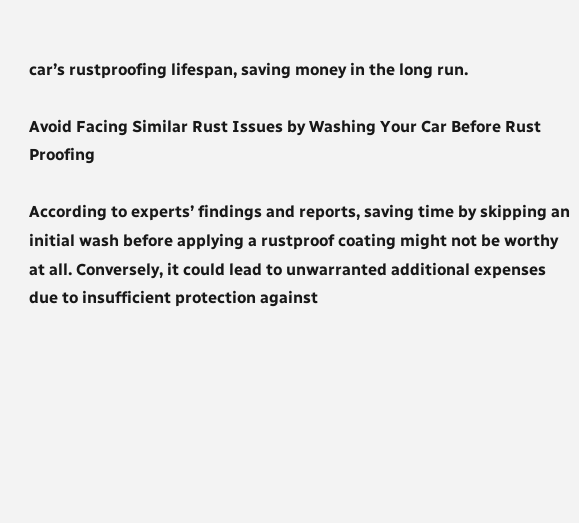car’s rustproofing lifespan, saving money in the long run.

Avoid Facing Similar Rust Issues by Washing Your Car Before Rust Proofing

According to experts’ findings and reports, saving time by skipping an initial wash before applying a rustproof coating might not be worthy at all. Conversely, it could lead to unwarranted additional expenses due to insufficient protection against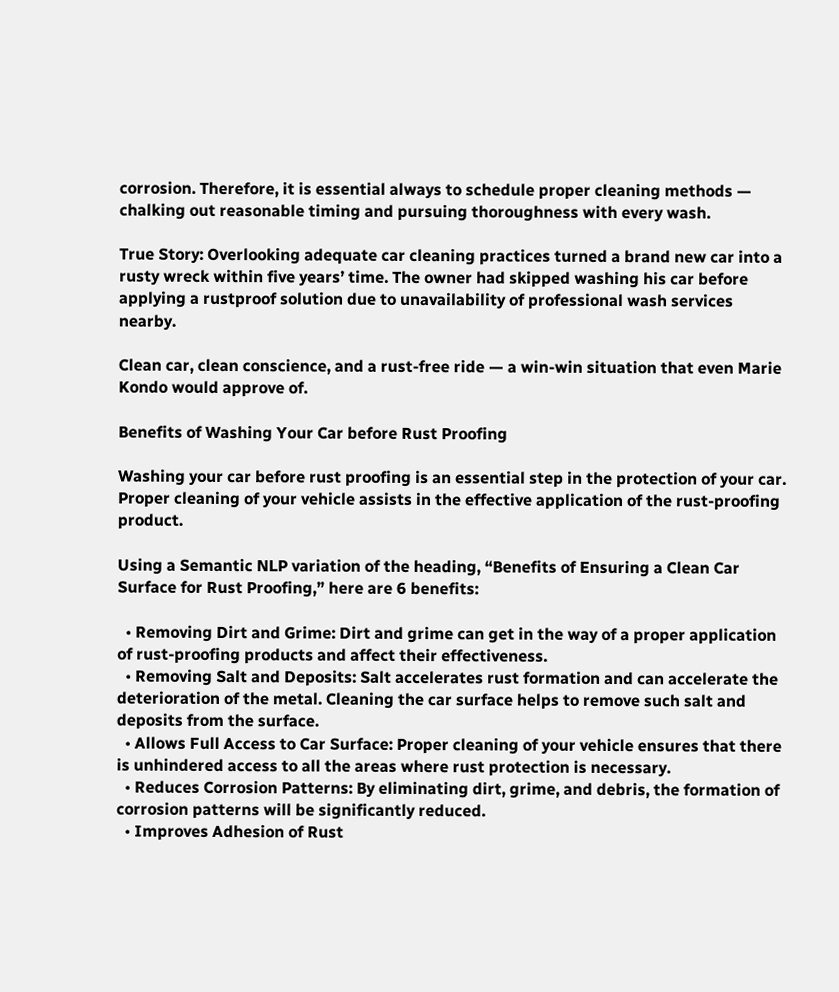corrosion. Therefore, it is essential always to schedule proper cleaning methods — chalking out reasonable timing and pursuing thoroughness with every wash.

True Story: Overlooking adequate car cleaning practices turned a brand new car into a rusty wreck within five years’ time. The owner had skipped washing his car before applying a rustproof solution due to unavailability of professional wash services nearby.

Clean car, clean conscience, and a rust-free ride — a win-win situation that even Marie Kondo would approve of.

Benefits of Washing Your Car before Rust Proofing

Washing your car before rust proofing is an essential step in the protection of your car. Proper cleaning of your vehicle assists in the effective application of the rust-proofing product.

Using a Semantic NLP variation of the heading, “Benefits of Ensuring a Clean Car Surface for Rust Proofing,” here are 6 benefits:

  • Removing Dirt and Grime: Dirt and grime can get in the way of a proper application of rust-proofing products and affect their effectiveness.
  • Removing Salt and Deposits: Salt accelerates rust formation and can accelerate the deterioration of the metal. Cleaning the car surface helps to remove such salt and deposits from the surface.
  • Allows Full Access to Car Surface: Proper cleaning of your vehicle ensures that there is unhindered access to all the areas where rust protection is necessary.
  • Reduces Corrosion Patterns: By eliminating dirt, grime, and debris, the formation of corrosion patterns will be significantly reduced.
  • Improves Adhesion of Rust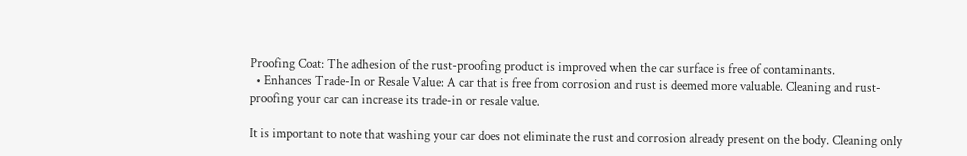Proofing Coat: The adhesion of the rust-proofing product is improved when the car surface is free of contaminants.
  • Enhances Trade-In or Resale Value: A car that is free from corrosion and rust is deemed more valuable. Cleaning and rust-proofing your car can increase its trade-in or resale value.

It is important to note that washing your car does not eliminate the rust and corrosion already present on the body. Cleaning only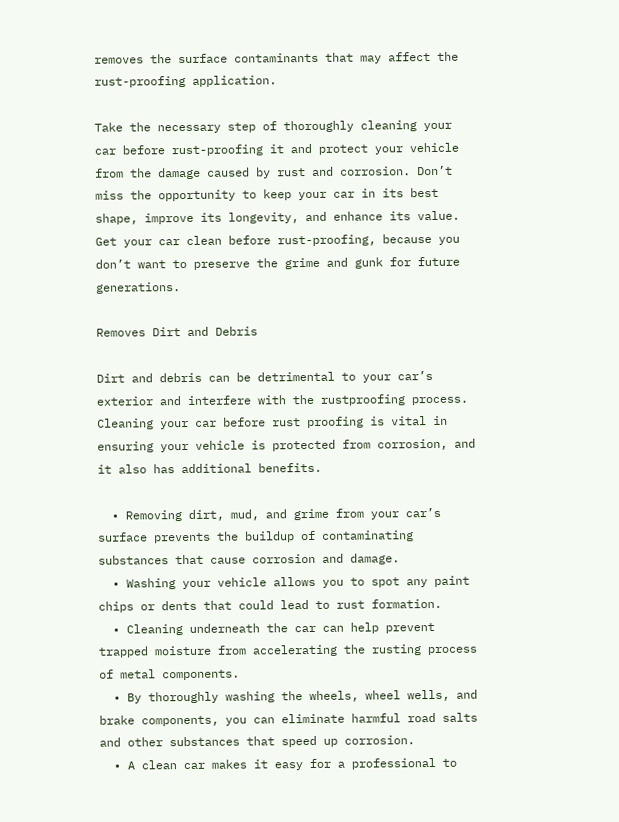removes the surface contaminants that may affect the rust-proofing application.

Take the necessary step of thoroughly cleaning your car before rust-proofing it and protect your vehicle from the damage caused by rust and corrosion. Don’t miss the opportunity to keep your car in its best shape, improve its longevity, and enhance its value. Get your car clean before rust-proofing, because you don’t want to preserve the grime and gunk for future generations.

Removes Dirt and Debris

Dirt and debris can be detrimental to your car’s exterior and interfere with the rustproofing process. Cleaning your car before rust proofing is vital in ensuring your vehicle is protected from corrosion, and it also has additional benefits.

  • Removing dirt, mud, and grime from your car’s surface prevents the buildup of contaminating substances that cause corrosion and damage.
  • Washing your vehicle allows you to spot any paint chips or dents that could lead to rust formation.
  • Cleaning underneath the car can help prevent trapped moisture from accelerating the rusting process of metal components.
  • By thoroughly washing the wheels, wheel wells, and brake components, you can eliminate harmful road salts and other substances that speed up corrosion.
  • A clean car makes it easy for a professional to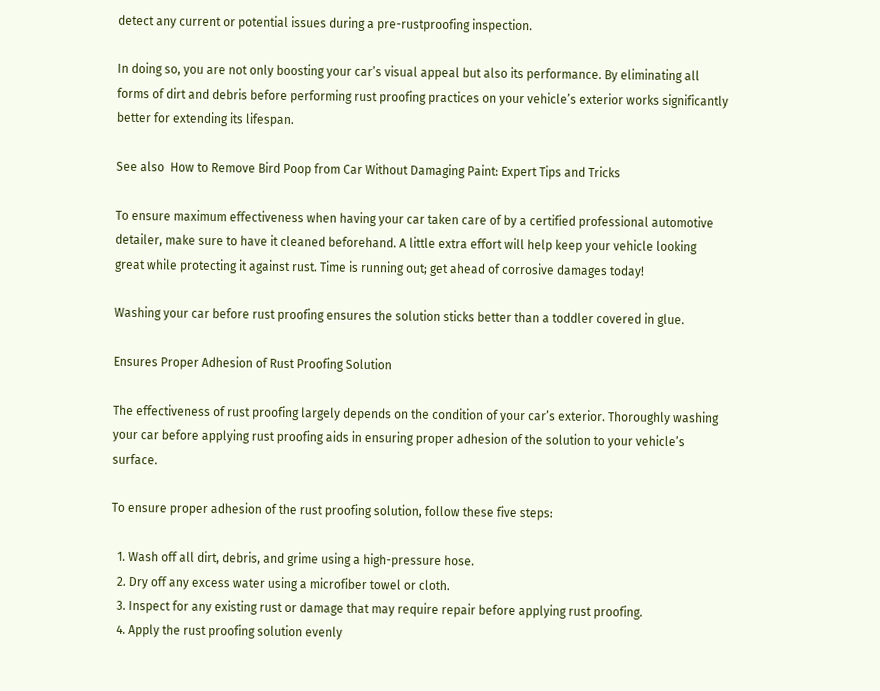detect any current or potential issues during a pre-rustproofing inspection.

In doing so, you are not only boosting your car’s visual appeal but also its performance. By eliminating all forms of dirt and debris before performing rust proofing practices on your vehicle’s exterior works significantly better for extending its lifespan.

See also  How to Remove Bird Poop from Car Without Damaging Paint: Expert Tips and Tricks

To ensure maximum effectiveness when having your car taken care of by a certified professional automotive detailer, make sure to have it cleaned beforehand. A little extra effort will help keep your vehicle looking great while protecting it against rust. Time is running out; get ahead of corrosive damages today!

Washing your car before rust proofing ensures the solution sticks better than a toddler covered in glue.

Ensures Proper Adhesion of Rust Proofing Solution

The effectiveness of rust proofing largely depends on the condition of your car’s exterior. Thoroughly washing your car before applying rust proofing aids in ensuring proper adhesion of the solution to your vehicle’s surface.

To ensure proper adhesion of the rust proofing solution, follow these five steps:

  1. Wash off all dirt, debris, and grime using a high-pressure hose.
  2. Dry off any excess water using a microfiber towel or cloth.
  3. Inspect for any existing rust or damage that may require repair before applying rust proofing.
  4. Apply the rust proofing solution evenly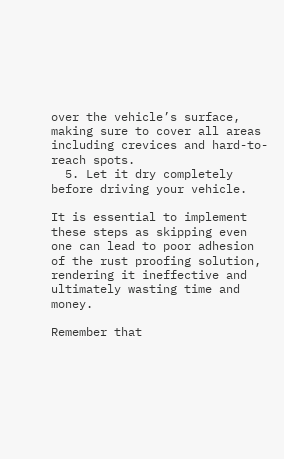over the vehicle’s surface, making sure to cover all areas including crevices and hard-to-reach spots.
  5. Let it dry completely before driving your vehicle.

It is essential to implement these steps as skipping even one can lead to poor adhesion of the rust proofing solution, rendering it ineffective and ultimately wasting time and money.

Remember that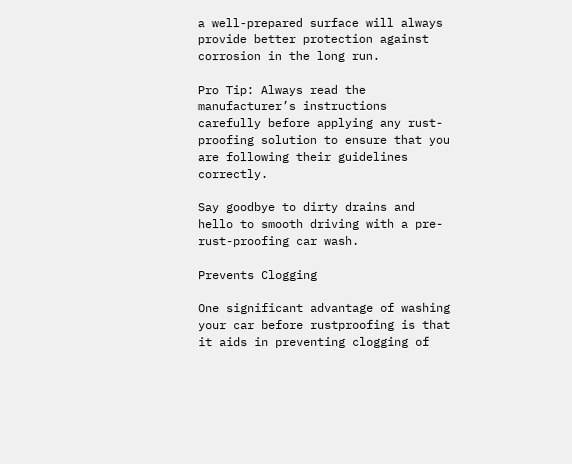a well-prepared surface will always provide better protection against corrosion in the long run.

Pro Tip: Always read the manufacturer’s instructions carefully before applying any rust-proofing solution to ensure that you are following their guidelines correctly.

Say goodbye to dirty drains and hello to smooth driving with a pre-rust-proofing car wash.

Prevents Clogging

One significant advantage of washing your car before rustproofing is that it aids in preventing clogging of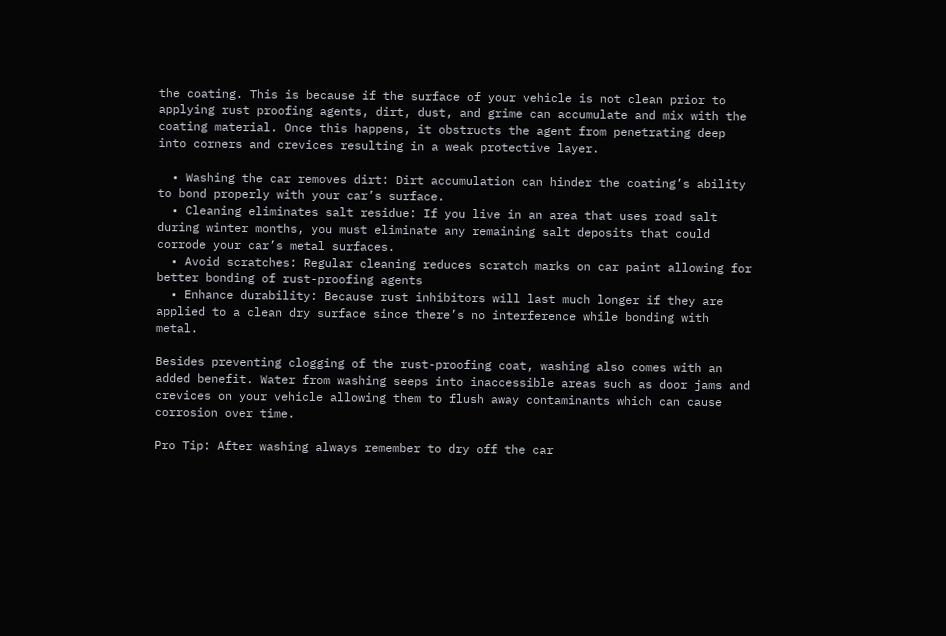the coating. This is because if the surface of your vehicle is not clean prior to applying rust proofing agents, dirt, dust, and grime can accumulate and mix with the coating material. Once this happens, it obstructs the agent from penetrating deep into corners and crevices resulting in a weak protective layer.

  • Washing the car removes dirt: Dirt accumulation can hinder the coating’s ability to bond properly with your car’s surface.
  • Cleaning eliminates salt residue: If you live in an area that uses road salt during winter months, you must eliminate any remaining salt deposits that could corrode your car’s metal surfaces.
  • Avoid scratches: Regular cleaning reduces scratch marks on car paint allowing for better bonding of rust-proofing agents
  • Enhance durability: Because rust inhibitors will last much longer if they are applied to a clean dry surface since there’s no interference while bonding with metal.

Besides preventing clogging of the rust-proofing coat, washing also comes with an added benefit. Water from washing seeps into inaccessible areas such as door jams and crevices on your vehicle allowing them to flush away contaminants which can cause corrosion over time.

Pro Tip: After washing always remember to dry off the car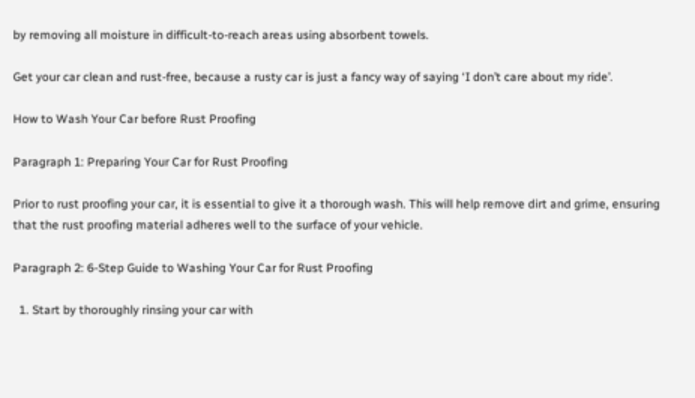by removing all moisture in difficult-to-reach areas using absorbent towels.

Get your car clean and rust-free, because a rusty car is just a fancy way of saying ‘I don’t care about my ride’.

How to Wash Your Car before Rust Proofing

Paragraph 1: Preparing Your Car for Rust Proofing

Prior to rust proofing your car, it is essential to give it a thorough wash. This will help remove dirt and grime, ensuring that the rust proofing material adheres well to the surface of your vehicle.

Paragraph 2: 6-Step Guide to Washing Your Car for Rust Proofing

  1. Start by thoroughly rinsing your car with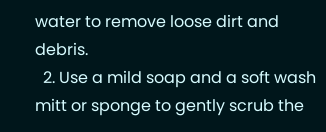water to remove loose dirt and debris.
  2. Use a mild soap and a soft wash mitt or sponge to gently scrub the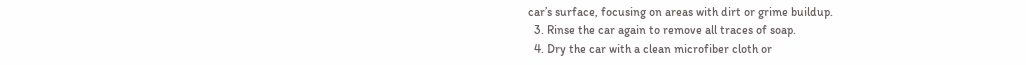car’s surface, focusing on areas with dirt or grime buildup.
  3. Rinse the car again to remove all traces of soap.
  4. Dry the car with a clean microfiber cloth or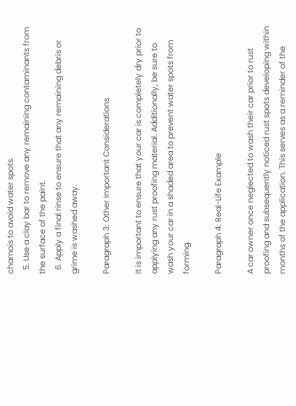chamois to avoid water spots.
  5. Use a clay bar to remove any remaining contaminants from the surface of the paint.
  6. Apply a final rinse to ensure that any remaining debris or grime is washed away.

Paragraph 3: Other Important Considerations

It is important to ensure that your car is completely dry prior to applying any rust proofing material. Additionally, be sure to wash your car in a shaded area to prevent water spots from forming.

Paragraph 4: Real-Life Example

A car owner once neglected to wash their car prior to rust proofing and subsequently noticed rust spots developing within months of the application. This serves as a reminder of the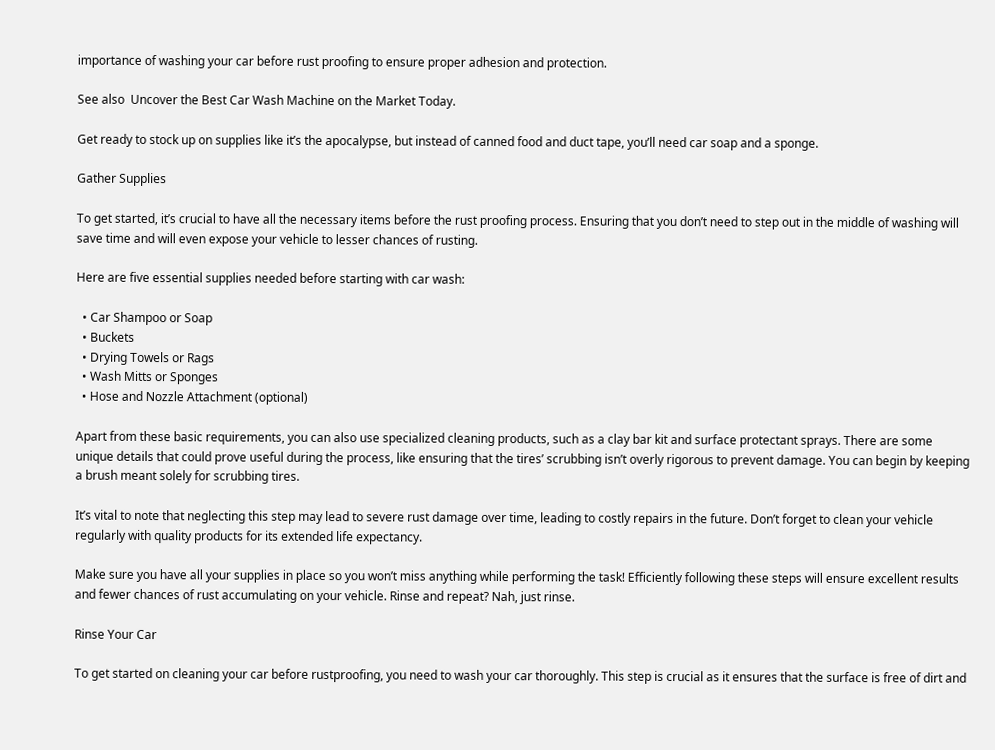importance of washing your car before rust proofing to ensure proper adhesion and protection.

See also  Uncover the Best Car Wash Machine on the Market Today.

Get ready to stock up on supplies like it’s the apocalypse, but instead of canned food and duct tape, you’ll need car soap and a sponge.

Gather Supplies

To get started, it’s crucial to have all the necessary items before the rust proofing process. Ensuring that you don’t need to step out in the middle of washing will save time and will even expose your vehicle to lesser chances of rusting.

Here are five essential supplies needed before starting with car wash:

  • Car Shampoo or Soap
  • Buckets
  • Drying Towels or Rags
  • Wash Mitts or Sponges
  • Hose and Nozzle Attachment (optional)

Apart from these basic requirements, you can also use specialized cleaning products, such as a clay bar kit and surface protectant sprays. There are some unique details that could prove useful during the process, like ensuring that the tires’ scrubbing isn’t overly rigorous to prevent damage. You can begin by keeping a brush meant solely for scrubbing tires.

It’s vital to note that neglecting this step may lead to severe rust damage over time, leading to costly repairs in the future. Don’t forget to clean your vehicle regularly with quality products for its extended life expectancy.

Make sure you have all your supplies in place so you won’t miss anything while performing the task! Efficiently following these steps will ensure excellent results and fewer chances of rust accumulating on your vehicle. Rinse and repeat? Nah, just rinse.

Rinse Your Car

To get started on cleaning your car before rustproofing, you need to wash your car thoroughly. This step is crucial as it ensures that the surface is free of dirt and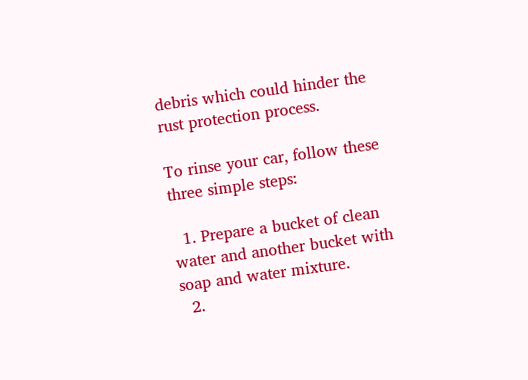debris which could hinder the rust protection process.

To rinse your car, follow these three simple steps:

  1. Prepare a bucket of clean water and another bucket with soap and water mixture.
  2.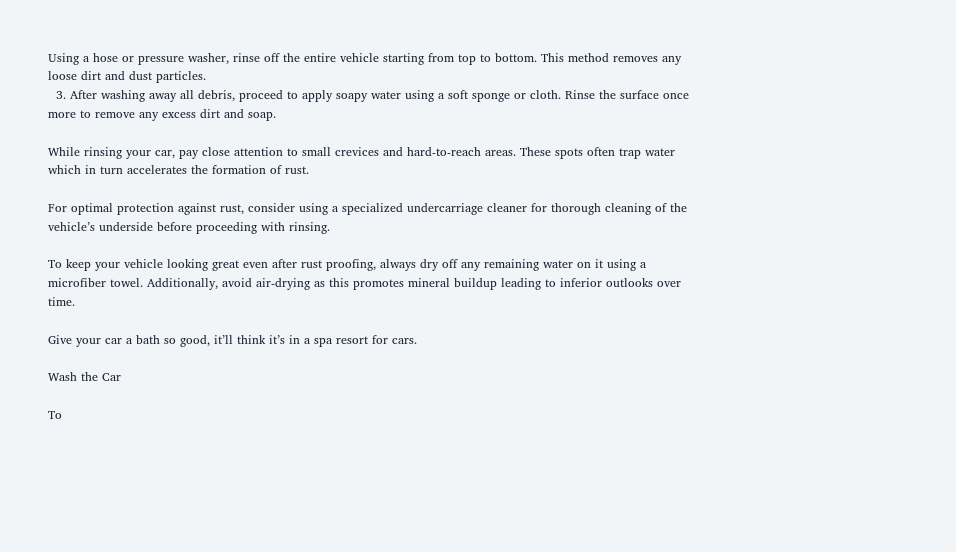Using a hose or pressure washer, rinse off the entire vehicle starting from top to bottom. This method removes any loose dirt and dust particles.
  3. After washing away all debris, proceed to apply soapy water using a soft sponge or cloth. Rinse the surface once more to remove any excess dirt and soap.

While rinsing your car, pay close attention to small crevices and hard-to-reach areas. These spots often trap water which in turn accelerates the formation of rust.

For optimal protection against rust, consider using a specialized undercarriage cleaner for thorough cleaning of the vehicle’s underside before proceeding with rinsing.

To keep your vehicle looking great even after rust proofing, always dry off any remaining water on it using a microfiber towel. Additionally, avoid air-drying as this promotes mineral buildup leading to inferior outlooks over time.

Give your car a bath so good, it’ll think it’s in a spa resort for cars.

Wash the Car

To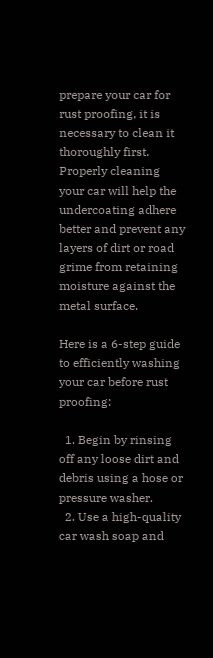prepare your car for rust proofing, it is necessary to clean it thoroughly first. Properly cleaning your car will help the undercoating adhere better and prevent any layers of dirt or road grime from retaining moisture against the metal surface.

Here is a 6-step guide to efficiently washing your car before rust proofing:

  1. Begin by rinsing off any loose dirt and debris using a hose or pressure washer.
  2. Use a high-quality car wash soap and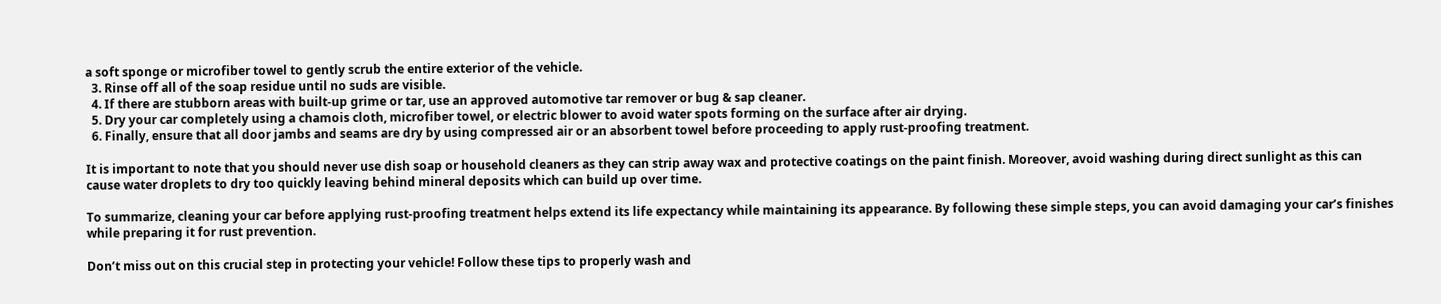a soft sponge or microfiber towel to gently scrub the entire exterior of the vehicle.
  3. Rinse off all of the soap residue until no suds are visible.
  4. If there are stubborn areas with built-up grime or tar, use an approved automotive tar remover or bug & sap cleaner.
  5. Dry your car completely using a chamois cloth, microfiber towel, or electric blower to avoid water spots forming on the surface after air drying.
  6. Finally, ensure that all door jambs and seams are dry by using compressed air or an absorbent towel before proceeding to apply rust-proofing treatment.

It is important to note that you should never use dish soap or household cleaners as they can strip away wax and protective coatings on the paint finish. Moreover, avoid washing during direct sunlight as this can cause water droplets to dry too quickly leaving behind mineral deposits which can build up over time.

To summarize, cleaning your car before applying rust-proofing treatment helps extend its life expectancy while maintaining its appearance. By following these simple steps, you can avoid damaging your car’s finishes while preparing it for rust prevention.

Don’t miss out on this crucial step in protecting your vehicle! Follow these tips to properly wash and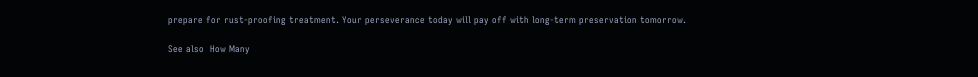prepare for rust-proofing treatment. Your perseverance today will pay off with long-term preservation tomorrow.

See also  How Many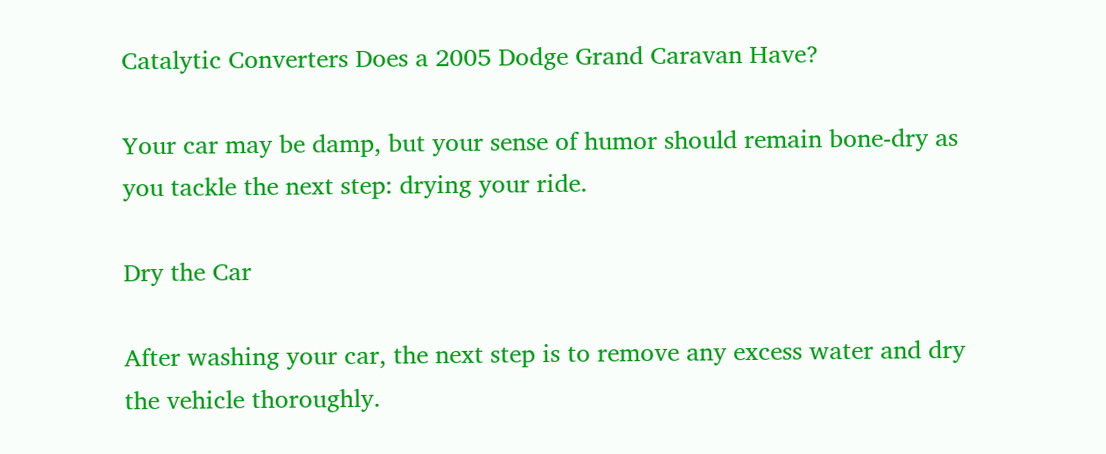Catalytic Converters Does a 2005 Dodge Grand Caravan Have?

Your car may be damp, but your sense of humor should remain bone-dry as you tackle the next step: drying your ride.

Dry the Car

After washing your car, the next step is to remove any excess water and dry the vehicle thoroughly.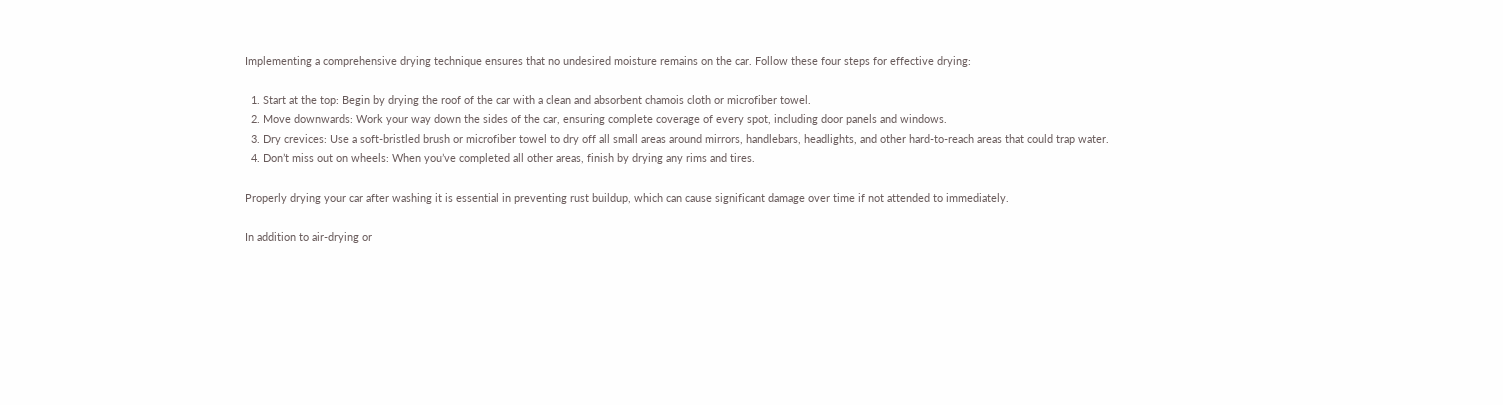Implementing a comprehensive drying technique ensures that no undesired moisture remains on the car. Follow these four steps for effective drying:

  1. Start at the top: Begin by drying the roof of the car with a clean and absorbent chamois cloth or microfiber towel.
  2. Move downwards: Work your way down the sides of the car, ensuring complete coverage of every spot, including door panels and windows.
  3. Dry crevices: Use a soft-bristled brush or microfiber towel to dry off all small areas around mirrors, handlebars, headlights, and other hard-to-reach areas that could trap water.
  4. Don’t miss out on wheels: When you’ve completed all other areas, finish by drying any rims and tires.

Properly drying your car after washing it is essential in preventing rust buildup, which can cause significant damage over time if not attended to immediately.

In addition to air-drying or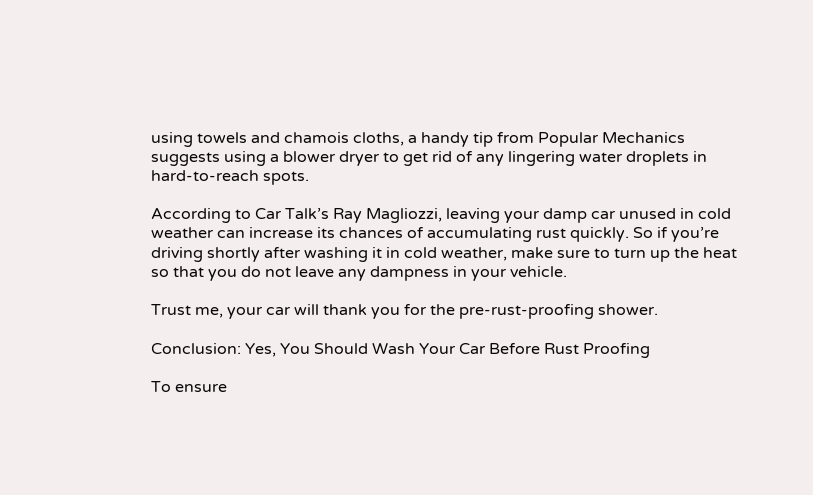using towels and chamois cloths, a handy tip from Popular Mechanics suggests using a blower dryer to get rid of any lingering water droplets in hard-to-reach spots.

According to Car Talk’s Ray Magliozzi, leaving your damp car unused in cold weather can increase its chances of accumulating rust quickly. So if you’re driving shortly after washing it in cold weather, make sure to turn up the heat so that you do not leave any dampness in your vehicle.

Trust me, your car will thank you for the pre-rust-proofing shower.

Conclusion: Yes, You Should Wash Your Car Before Rust Proofing

To ensure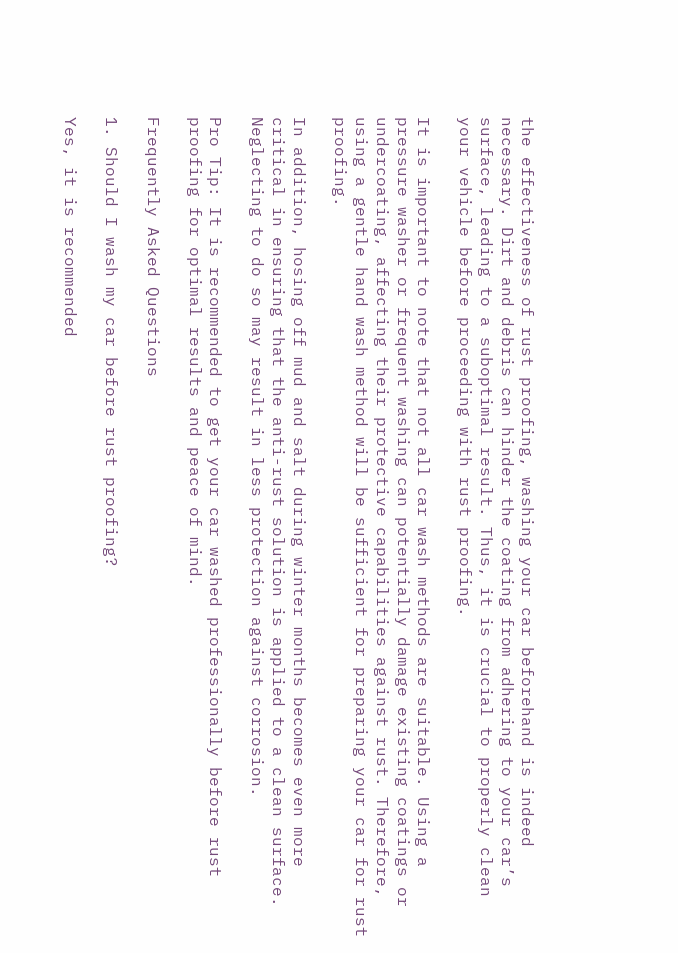the effectiveness of rust proofing, washing your car beforehand is indeed necessary. Dirt and debris can hinder the coating from adhering to your car’s surface, leading to a suboptimal result. Thus, it is crucial to properly clean your vehicle before proceeding with rust proofing.

It is important to note that not all car wash methods are suitable. Using a pressure washer or frequent washing can potentially damage existing coatings or undercoating, affecting their protective capabilities against rust. Therefore, using a gentle hand wash method will be sufficient for preparing your car for rust proofing.

In addition, hosing off mud and salt during winter months becomes even more critical in ensuring that the anti-rust solution is applied to a clean surface. Neglecting to do so may result in less protection against corrosion.

Pro Tip: It is recommended to get your car washed professionally before rust proofing for optimal results and peace of mind.

Frequently Asked Questions

1. Should I wash my car before rust proofing?

Yes, it is recommended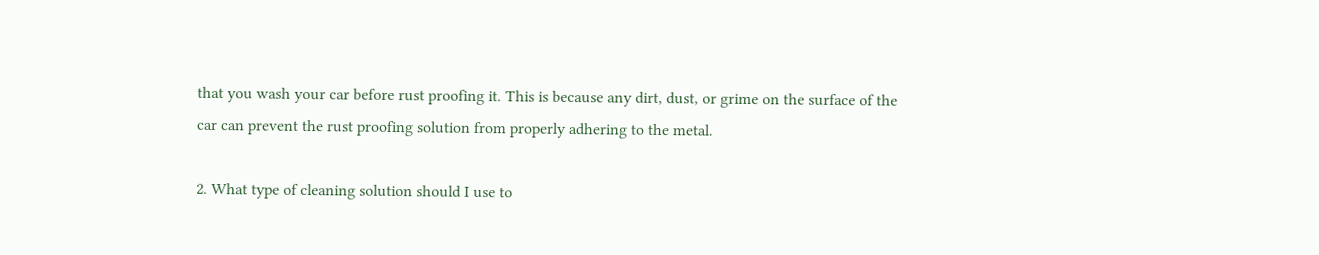that you wash your car before rust proofing it. This is because any dirt, dust, or grime on the surface of the car can prevent the rust proofing solution from properly adhering to the metal.

2. What type of cleaning solution should I use to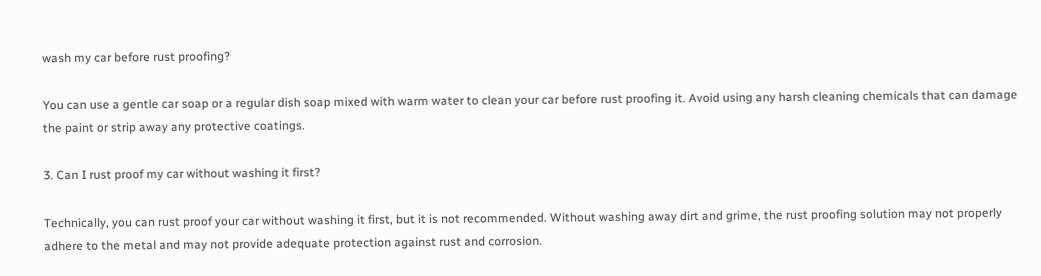wash my car before rust proofing?

You can use a gentle car soap or a regular dish soap mixed with warm water to clean your car before rust proofing it. Avoid using any harsh cleaning chemicals that can damage the paint or strip away any protective coatings.

3. Can I rust proof my car without washing it first?

Technically, you can rust proof your car without washing it first, but it is not recommended. Without washing away dirt and grime, the rust proofing solution may not properly adhere to the metal and may not provide adequate protection against rust and corrosion.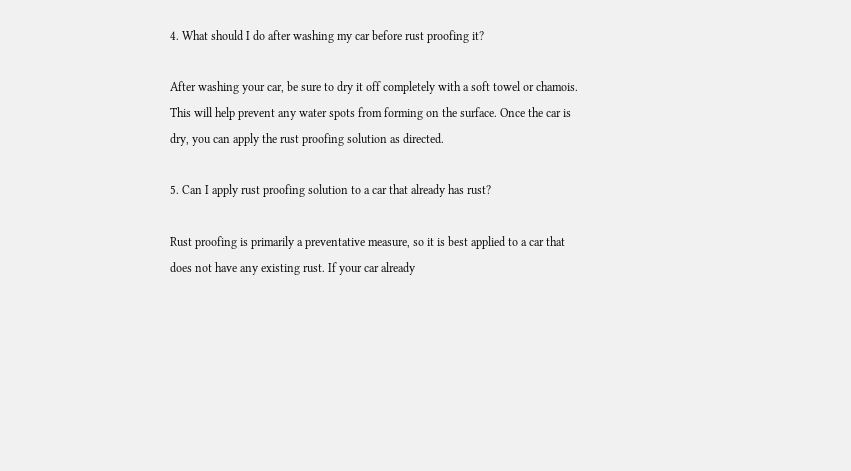4. What should I do after washing my car before rust proofing it?

After washing your car, be sure to dry it off completely with a soft towel or chamois. This will help prevent any water spots from forming on the surface. Once the car is dry, you can apply the rust proofing solution as directed.

5. Can I apply rust proofing solution to a car that already has rust?

Rust proofing is primarily a preventative measure, so it is best applied to a car that does not have any existing rust. If your car already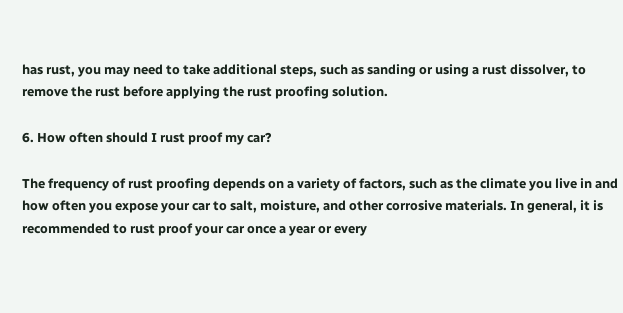has rust, you may need to take additional steps, such as sanding or using a rust dissolver, to remove the rust before applying the rust proofing solution.

6. How often should I rust proof my car?

The frequency of rust proofing depends on a variety of factors, such as the climate you live in and how often you expose your car to salt, moisture, and other corrosive materials. In general, it is recommended to rust proof your car once a year or every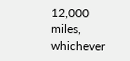12,000 miles, whichever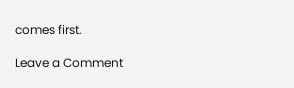comes first.

Leave a Comment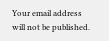Your email address will not be published.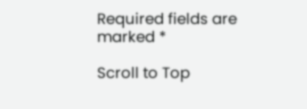Required fields are marked *

Scroll to Top